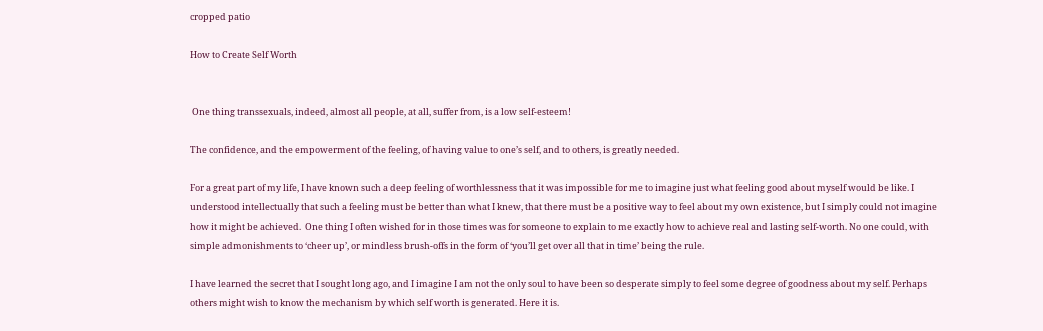cropped patio

How to Create Self Worth


 One thing transsexuals, indeed, almost all people, at all, suffer from, is a low self-esteem!

The confidence, and the empowerment of the feeling, of having value to one’s self, and to others, is greatly needed.

For a great part of my life, I have known such a deep feeling of worthlessness that it was impossible for me to imagine just what feeling good about myself would be like. I understood intellectually that such a feeling must be better than what I knew, that there must be a positive way to feel about my own existence, but I simply could not imagine how it might be achieved.  One thing I often wished for in those times was for someone to explain to me exactly how to achieve real and lasting self-worth. No one could, with simple admonishments to ‘cheer up’, or mindless brush-offs in the form of ‘you’ll get over all that in time’ being the rule.

I have learned the secret that I sought long ago, and I imagine I am not the only soul to have been so desperate simply to feel some degree of goodness about my self. Perhaps others might wish to know the mechanism by which self worth is generated. Here it is.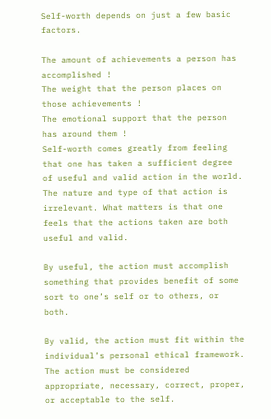Self-worth depends on just a few basic factors.

The amount of achievements a person has accomplished !
The weight that the person places on those achievements !
The emotional support that the person has around them !
Self-worth comes greatly from feeling that one has taken a sufficient degree of useful and valid action in the world. The nature and type of that action is irrelevant. What matters is that one feels that the actions taken are both useful and valid.

By useful, the action must accomplish something that provides benefit of some sort to one’s self or to others, or both.

By valid, the action must fit within the individual’s personal ethical framework. The action must be considered appropriate, necessary, correct, proper, or acceptable to the self.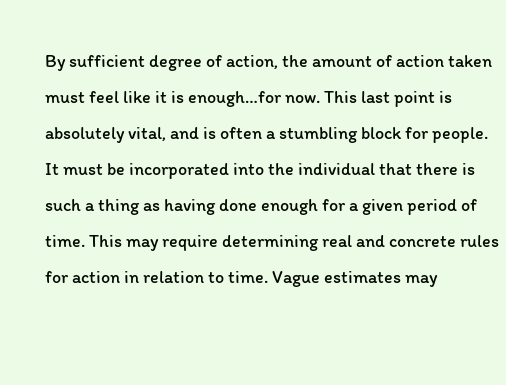By sufficient degree of action, the amount of action taken must feel like it is enough…for now. This last point is absolutely vital, and is often a stumbling block for people. It must be incorporated into the individual that there is such a thing as having done enough for a given period of time. This may require determining real and concrete rules for action in relation to time. Vague estimates may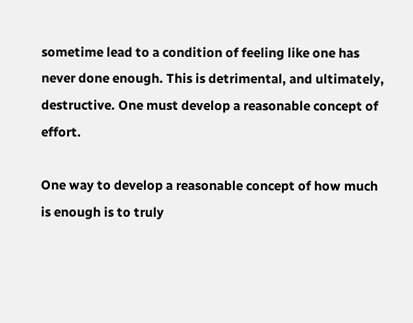sometime lead to a condition of feeling like one has never done enough. This is detrimental, and ultimately, destructive. One must develop a reasonable concept of effort.

One way to develop a reasonable concept of how much is enough is to truly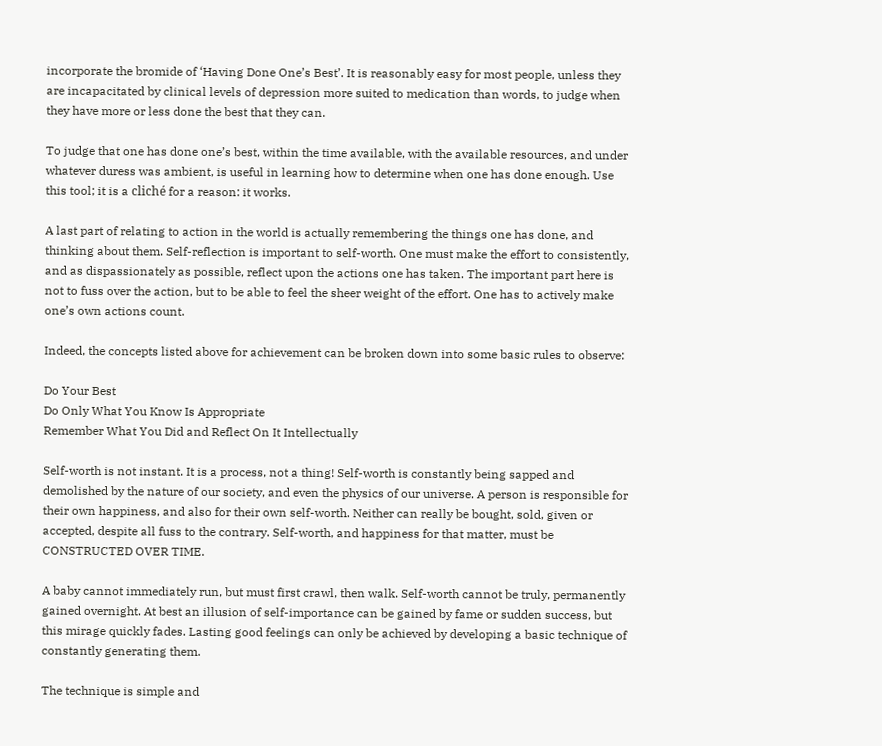incorporate the bromide of ‘Having Done One’s Best’. It is reasonably easy for most people, unless they are incapacitated by clinical levels of depression more suited to medication than words, to judge when they have more or less done the best that they can.

To judge that one has done one’s best, within the time available, with the available resources, and under whatever duress was ambient, is useful in learning how to determine when one has done enough. Use this tool; it is a cliché for a reason: it works.

A last part of relating to action in the world is actually remembering the things one has done, and thinking about them. Self-reflection is important to self-worth. One must make the effort to consistently, and as dispassionately as possible, reflect upon the actions one has taken. The important part here is not to fuss over the action, but to be able to feel the sheer weight of the effort. One has to actively make one’s own actions count.

Indeed, the concepts listed above for achievement can be broken down into some basic rules to observe:

Do Your Best
Do Only What You Know Is Appropriate
Remember What You Did and Reflect On It Intellectually

Self-worth is not instant. It is a process, not a thing! Self-worth is constantly being sapped and demolished by the nature of our society, and even the physics of our universe. A person is responsible for their own happiness, and also for their own self-worth. Neither can really be bought, sold, given or accepted, despite all fuss to the contrary. Self-worth, and happiness for that matter, must be CONSTRUCTED OVER TIME.

A baby cannot immediately run, but must first crawl, then walk. Self-worth cannot be truly, permanently gained overnight. At best an illusion of self-importance can be gained by fame or sudden success, but this mirage quickly fades. Lasting good feelings can only be achieved by developing a basic technique of constantly generating them.

The technique is simple and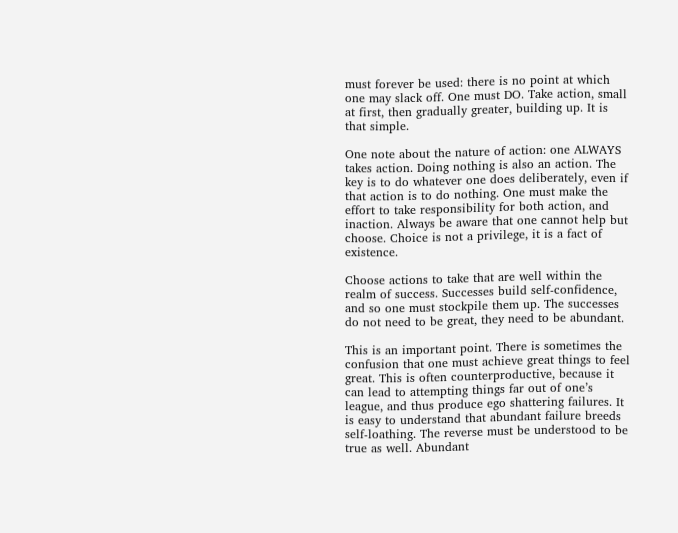must forever be used: there is no point at which one may slack off. One must DO. Take action, small at first, then gradually greater, building up. It is that simple.

One note about the nature of action: one ALWAYS takes action. Doing nothing is also an action. The key is to do whatever one does deliberately, even if that action is to do nothing. One must make the effort to take responsibility for both action, and inaction. Always be aware that one cannot help but choose. Choice is not a privilege, it is a fact of existence.

Choose actions to take that are well within the realm of success. Successes build self-confidence, and so one must stockpile them up. The successes do not need to be great, they need to be abundant.

This is an important point. There is sometimes the confusion that one must achieve great things to feel great. This is often counterproductive, because it can lead to attempting things far out of one’s league, and thus produce ego shattering failures. It is easy to understand that abundant failure breeds self-loathing. The reverse must be understood to be true as well. Abundant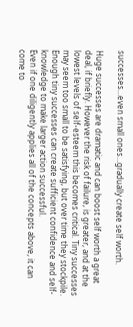successes…even small ones…gradually create self worth.

Huge successes are dramatic and can boost self worth a great deal, if briefly. However the risk of failure, is greater, and at the lowest levels of self-esteem this becomes critical. Tiny successes may seem too small to be satisfying, but over time they stockpile. Enough tiny successes can create sufficient confidence and self-knowledge to make larger action successful.
Even if one diligently applies all of the concepts above, it can come to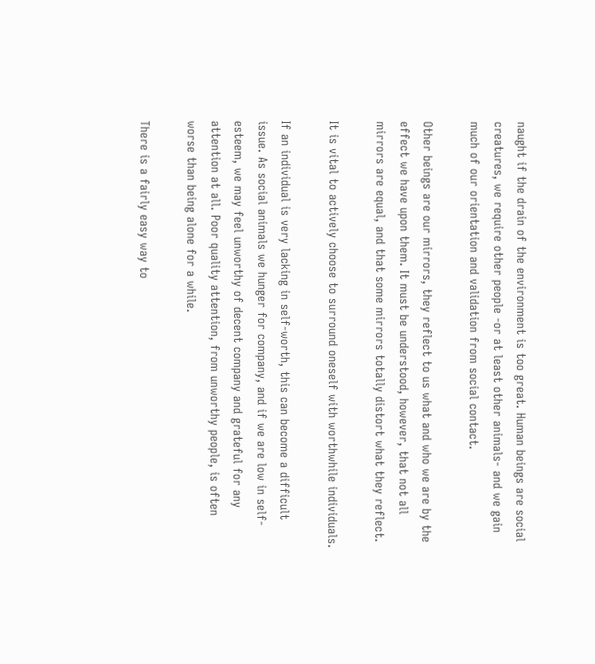naught if the drain of the environment is too great. Human beings are social creatures, we require other people -or at least other animals- and we gain much of our orientation and validation from social contact.

Other beings are our mirrors, they reflect to us what and who we are by the effect we have upon them. It must be understood, however, that not all mirrors are equal, and that some mirrors totally distort what they reflect.

It is vital to actively choose to surround oneself with worthwhile individuals.

If an individual is very lacking in self-worth, this can become a difficult issue. As social animals we hunger for company, and if we are low in self-esteem, we may feel unworthy of decent company and grateful for any attention at all. Poor quality attention, from unworthy people, is often worse than being alone for a while.

There is a fairly easy way to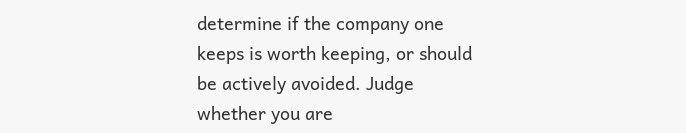determine if the company one keeps is worth keeping, or should be actively avoided. Judge whether you are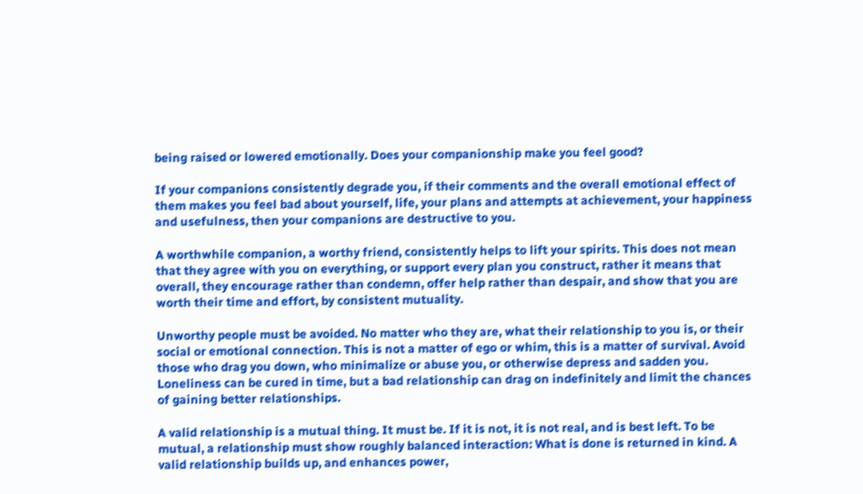being raised or lowered emotionally. Does your companionship make you feel good?

If your companions consistently degrade you, if their comments and the overall emotional effect of them makes you feel bad about yourself, life, your plans and attempts at achievement, your happiness and usefulness, then your companions are destructive to you.

A worthwhile companion, a worthy friend, consistently helps to lift your spirits. This does not mean that they agree with you on everything, or support every plan you construct, rather it means that overall, they encourage rather than condemn, offer help rather than despair, and show that you are worth their time and effort, by consistent mutuality.

Unworthy people must be avoided. No matter who they are, what their relationship to you is, or their social or emotional connection. This is not a matter of ego or whim, this is a matter of survival. Avoid those who drag you down, who minimalize or abuse you, or otherwise depress and sadden you. Loneliness can be cured in time, but a bad relationship can drag on indefinitely and limit the chances of gaining better relationships.

A valid relationship is a mutual thing. It must be. If it is not, it is not real, and is best left. To be mutual, a relationship must show roughly balanced interaction: What is done is returned in kind. A valid relationship builds up, and enhances power,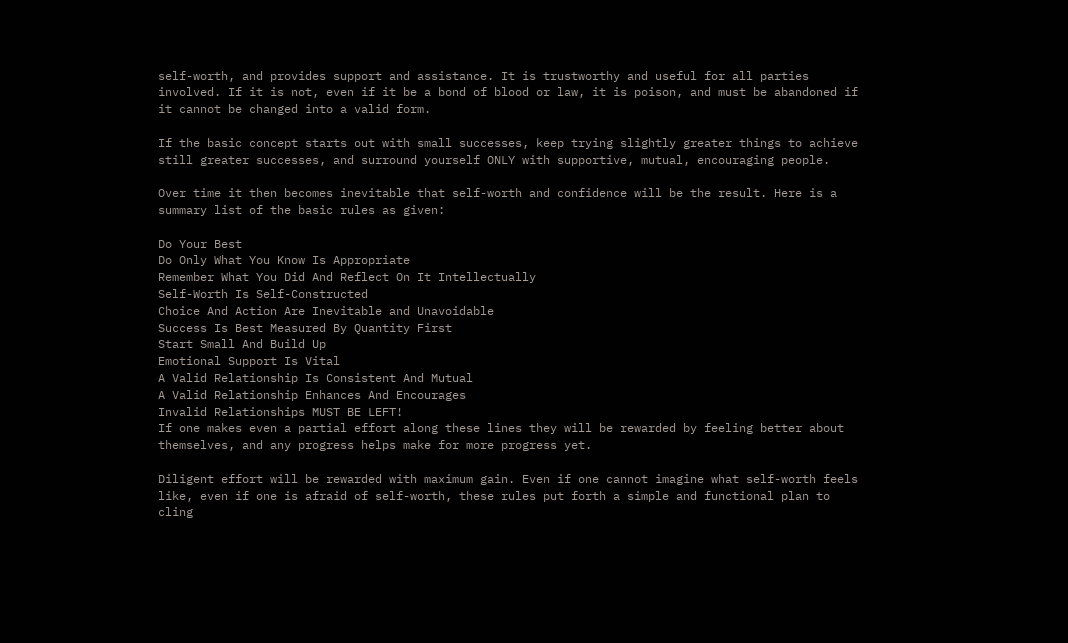self-worth, and provides support and assistance. It is trustworthy and useful for all parties involved. If it is not, even if it be a bond of blood or law, it is poison, and must be abandoned if it cannot be changed into a valid form.

If the basic concept starts out with small successes, keep trying slightly greater things to achieve still greater successes, and surround yourself ONLY with supportive, mutual, encouraging people.

Over time it then becomes inevitable that self-worth and confidence will be the result. Here is a summary list of the basic rules as given:

Do Your Best
Do Only What You Know Is Appropriate
Remember What You Did And Reflect On It Intellectually
Self-Worth Is Self-Constructed
Choice And Action Are Inevitable and Unavoidable
Success Is Best Measured By Quantity First
Start Small And Build Up
Emotional Support Is Vital
A Valid Relationship Is Consistent And Mutual
A Valid Relationship Enhances And Encourages
Invalid Relationships MUST BE LEFT!
If one makes even a partial effort along these lines they will be rewarded by feeling better about themselves, and any progress helps make for more progress yet.

Diligent effort will be rewarded with maximum gain. Even if one cannot imagine what self-worth feels like, even if one is afraid of self-worth, these rules put forth a simple and functional plan to cling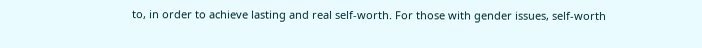to, in order to achieve lasting and real self-worth. For those with gender issues, self-worth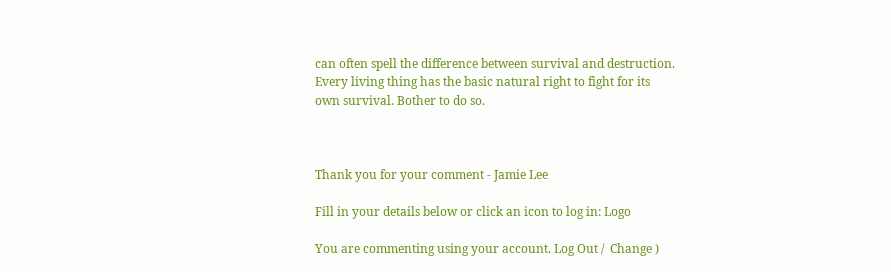can often spell the difference between survival and destruction. Every living thing has the basic natural right to fight for its own survival. Bother to do so.



Thank you for your comment - Jamie Lee

Fill in your details below or click an icon to log in: Logo

You are commenting using your account. Log Out /  Change )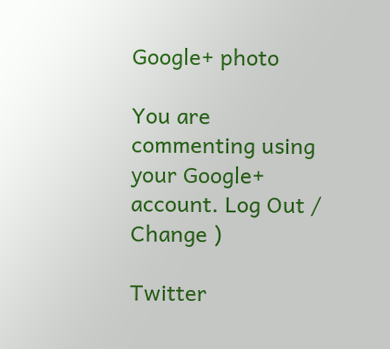Google+ photo

You are commenting using your Google+ account. Log Out /  Change )

Twitter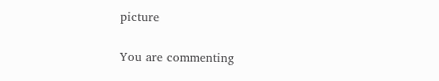picture

You are commenting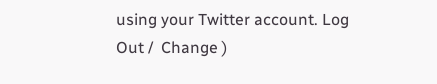using your Twitter account. Log Out /  Change )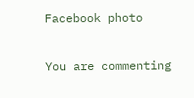Facebook photo

You are commenting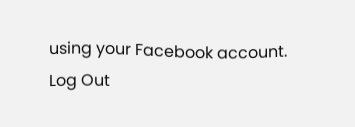using your Facebook account. Log Out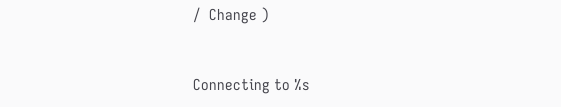/  Change )


Connecting to %s